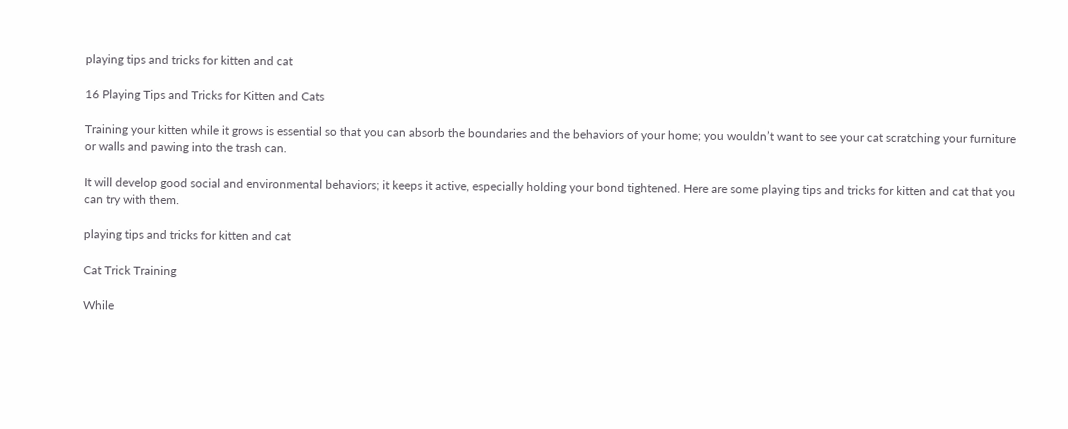playing tips and tricks for kitten and cat

16 Playing Tips and Tricks for Kitten and Cats

Training your kitten while it grows is essential so that you can absorb the boundaries and the behaviors of your home; you wouldn’t want to see your cat scratching your furniture or walls and pawing into the trash can.

It will develop good social and environmental behaviors; it keeps it active, especially holding your bond tightened. Here are some playing tips and tricks for kitten and cat that you can try with them.

playing tips and tricks for kitten and cat

Cat Trick Training

While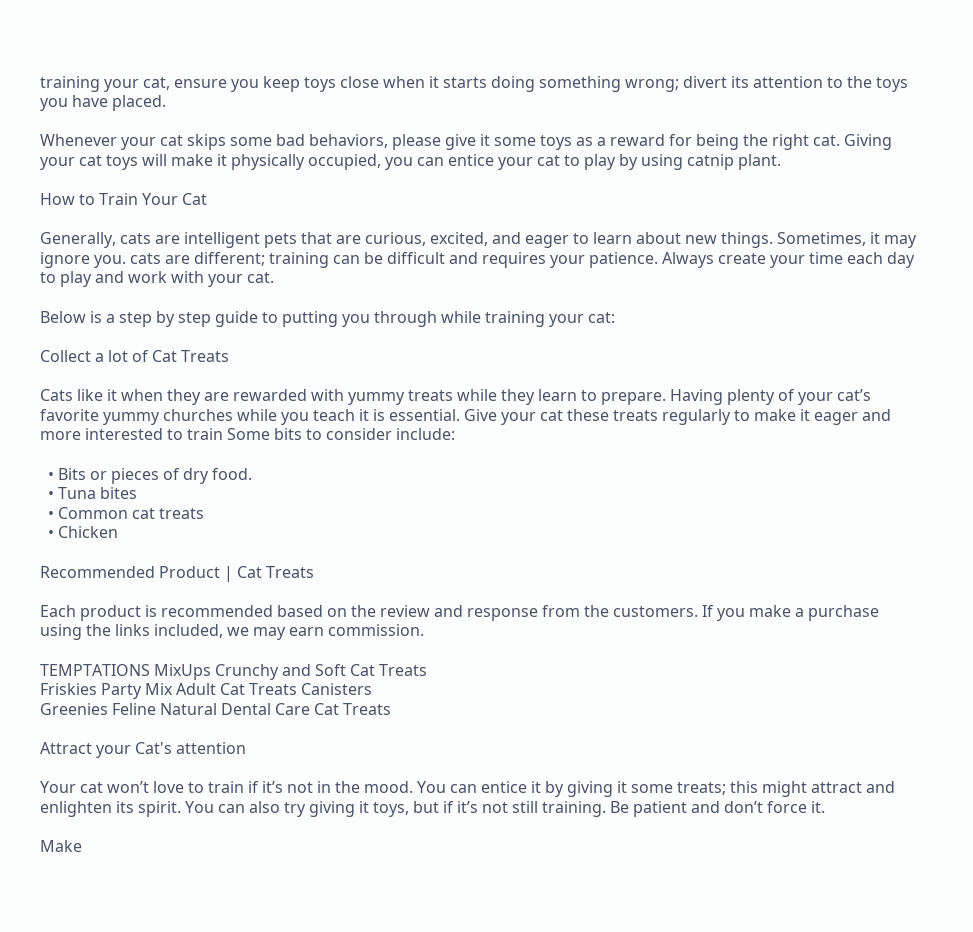training your cat, ensure you keep toys close when it starts doing something wrong; divert its attention to the toys you have placed.

Whenever your cat skips some bad behaviors, please give it some toys as a reward for being the right cat. Giving your cat toys will make it physically occupied, you can entice your cat to play by using catnip plant.

How to Train Your Cat

Generally, cats are intelligent pets that are curious, excited, and eager to learn about new things. Sometimes, it may ignore you. cats are different; training can be difficult and requires your patience. Always create your time each day to play and work with your cat.

Below is a step by step guide to putting you through while training your cat:

Collect a lot of Cat Treats

Cats like it when they are rewarded with yummy treats while they learn to prepare. Having plenty of your cat’s favorite yummy churches while you teach it is essential. Give your cat these treats regularly to make it eager and more interested to train Some bits to consider include:

  • Bits or pieces of dry food.
  • Tuna bites
  • Common cat treats
  • Chicken

Recommended Product | Cat Treats

Each product is recommended based on the review and response from the customers. If you make a purchase using the links included, we may earn commission.

TEMPTATIONS MixUps Crunchy and Soft Cat Treats
Friskies Party Mix Adult Cat Treats Canisters
Greenies Feline Natural Dental Care Cat Treats

Attract your Cat's attention

Your cat won’t love to train if it’s not in the mood. You can entice it by giving it some treats; this might attract and enlighten its spirit. You can also try giving it toys, but if it’s not still training. Be patient and don’t force it.

Make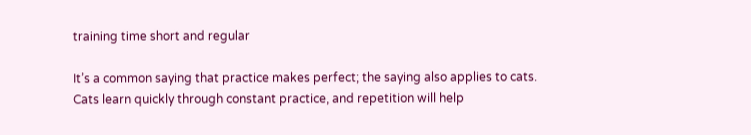training time short and regular

It’s a common saying that practice makes perfect; the saying also applies to cats. Cats learn quickly through constant practice, and repetition will help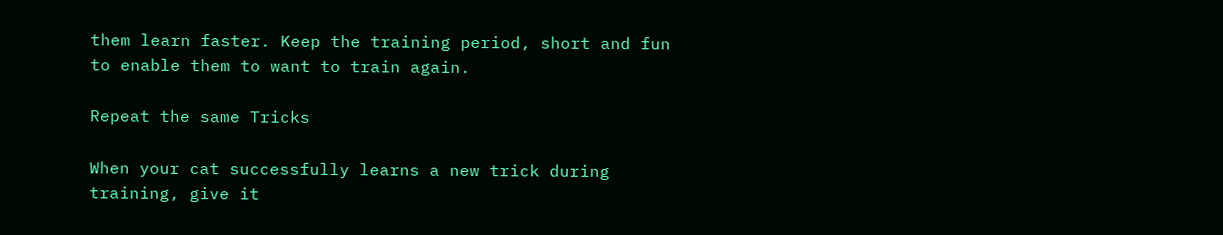them learn faster. Keep the training period, short and fun to enable them to want to train again.

Repeat the same Tricks

When your cat successfully learns a new trick during training, give it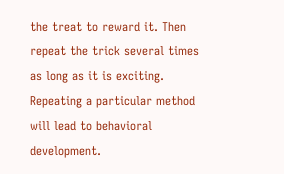the treat to reward it. Then repeat the trick several times as long as it is exciting. Repeating a particular method will lead to behavioral development.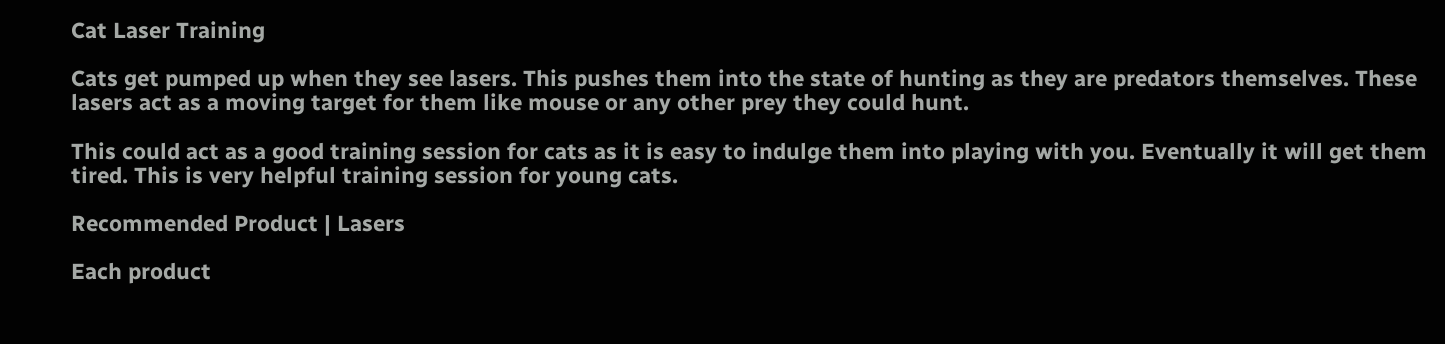Cat Laser Training

Cats get pumped up when they see lasers. This pushes them into the state of hunting as they are predators themselves. These lasers act as a moving target for them like mouse or any other prey they could hunt.

This could act as a good training session for cats as it is easy to indulge them into playing with you. Eventually it will get them tired. This is very helpful training session for young cats.

Recommended Product | Lasers

Each product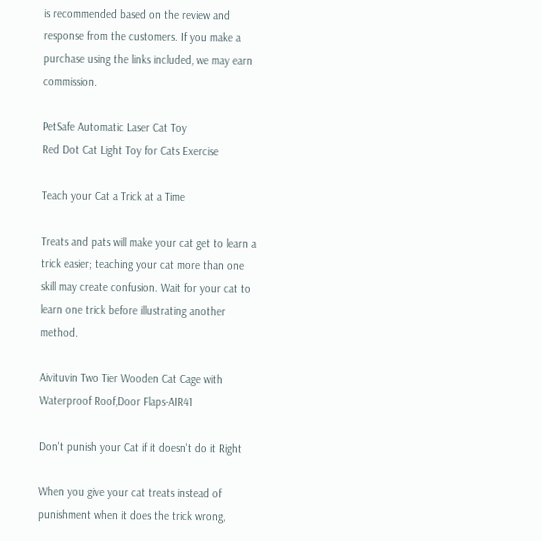is recommended based on the review and response from the customers. If you make a purchase using the links included, we may earn commission.

PetSafe Automatic Laser Cat Toy
Red Dot Cat Light Toy for Cats Exercise

Teach your Cat a Trick at a Time

Treats and pats will make your cat get to learn a trick easier; teaching your cat more than one skill may create confusion. Wait for your cat to learn one trick before illustrating another method.

Aivituvin Two Tier Wooden Cat Cage with Waterproof Roof,Door Flaps-AIR41

Don't punish your Cat if it doesn't do it Right

When you give your cat treats instead of punishment when it does the trick wrong,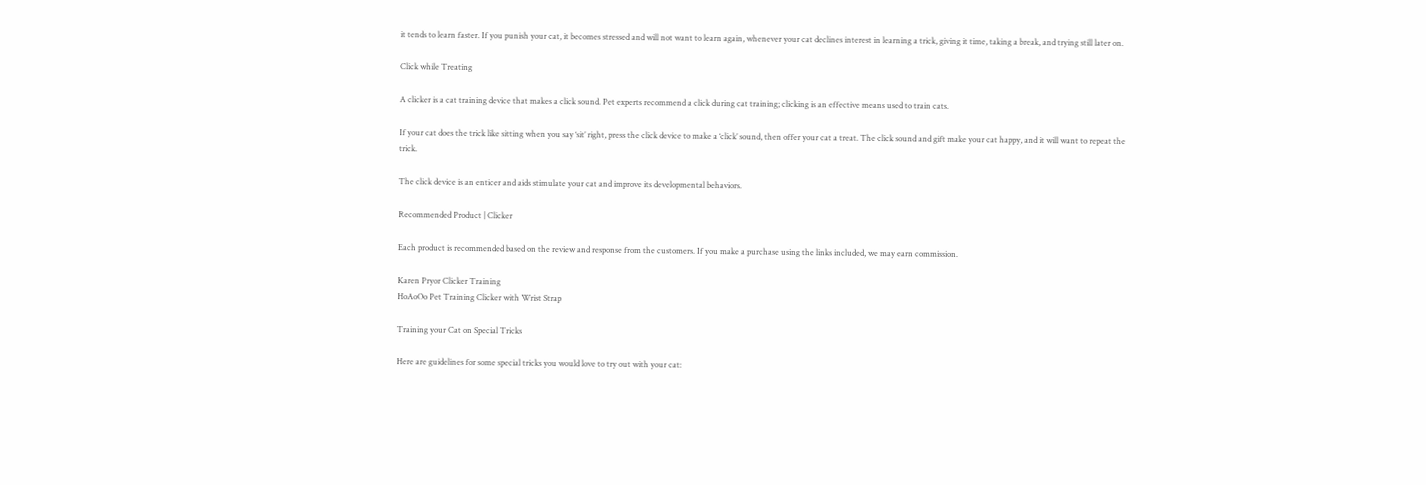it tends to learn faster. If you punish your cat, it becomes stressed and will not want to learn again, whenever your cat declines interest in learning a trick, giving it time, taking a break, and trying still later on.

Click while Treating

A clicker is a cat training device that makes a click sound. Pet experts recommend a click during cat training; clicking is an effective means used to train cats.

If your cat does the trick like sitting when you say ‘sit’ right, press the click device to make a ‘click’ sound, then offer your cat a treat. The click sound and gift make your cat happy, and it will want to repeat the trick.

The click device is an enticer and aids stimulate your cat and improve its developmental behaviors.

Recommended Product | Clicker

Each product is recommended based on the review and response from the customers. If you make a purchase using the links included, we may earn commission.

Karen Pryor Clicker Training
HoAoOo Pet Training Clicker with Wrist Strap

Training your Cat on Special Tricks

Here are guidelines for some special tricks you would love to try out with your cat: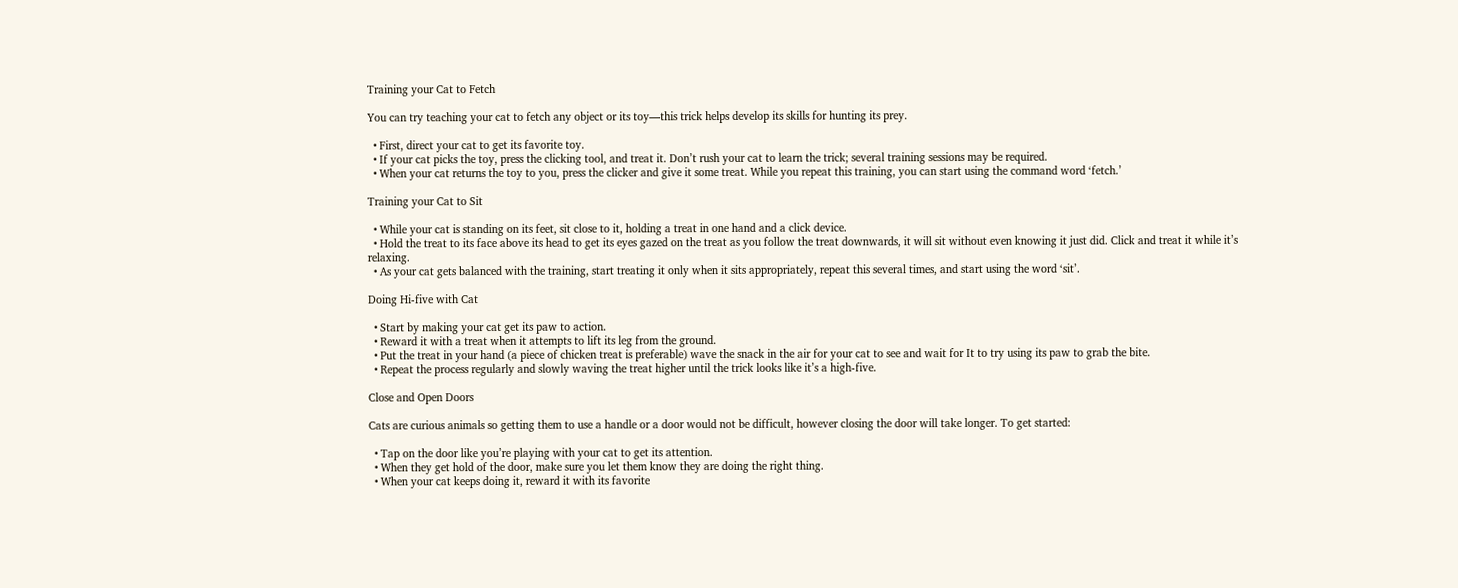Training your Cat to Fetch

You can try teaching your cat to fetch any object or its toy—this trick helps develop its skills for hunting its prey.

  • First, direct your cat to get its favorite toy.
  • If your cat picks the toy, press the clicking tool, and treat it. Don’t rush your cat to learn the trick; several training sessions may be required.
  • When your cat returns the toy to you, press the clicker and give it some treat. While you repeat this training, you can start using the command word ‘fetch.’

Training your Cat to Sit

  • While your cat is standing on its feet, sit close to it, holding a treat in one hand and a click device.
  • Hold the treat to its face above its head to get its eyes gazed on the treat as you follow the treat downwards, it will sit without even knowing it just did. Click and treat it while it’s relaxing.
  • As your cat gets balanced with the training, start treating it only when it sits appropriately, repeat this several times, and start using the word ‘sit’.

Doing Hi-five with Cat

  • Start by making your cat get its paw to action.
  • Reward it with a treat when it attempts to lift its leg from the ground.
  • Put the treat in your hand (a piece of chicken treat is preferable) wave the snack in the air for your cat to see and wait for It to try using its paw to grab the bite.
  • Repeat the process regularly and slowly waving the treat higher until the trick looks like it’s a high-five.

Close and Open Doors

Cats are curious animals so getting them to use a handle or a door would not be difficult, however closing the door will take longer. To get started:

  • Tap on the door like you’re playing with your cat to get its attention.
  • When they get hold of the door, make sure you let them know they are doing the right thing.
  • When your cat keeps doing it, reward it with its favorite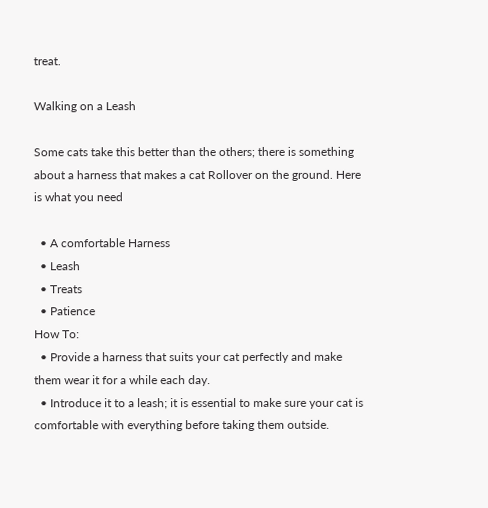treat.

Walking on a Leash

Some cats take this better than the others; there is something about a harness that makes a cat Rollover on the ground. Here is what you need

  • A comfortable Harness
  • Leash
  • Treats
  • Patience
How To:
  • Provide a harness that suits your cat perfectly and make them wear it for a while each day.
  • Introduce it to a leash; it is essential to make sure your cat is comfortable with everything before taking them outside.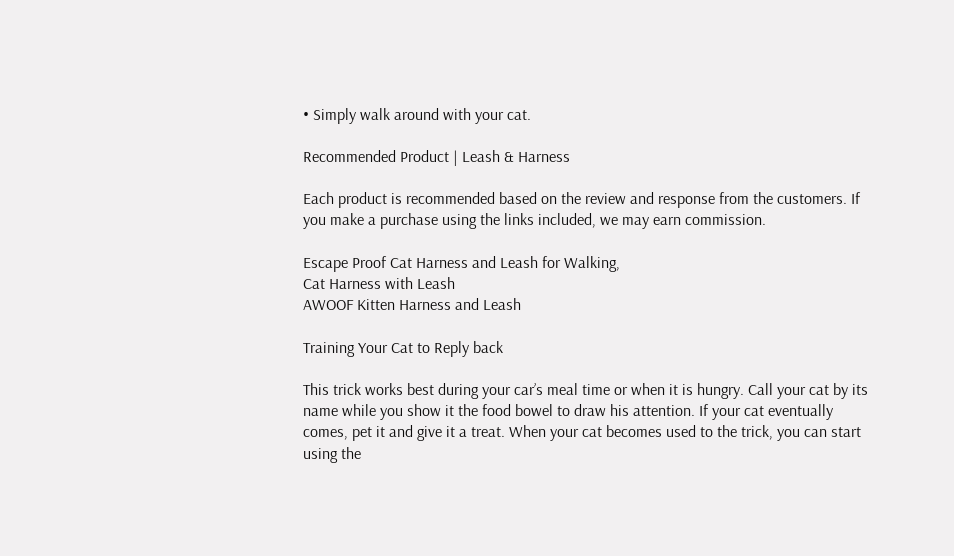• Simply walk around with your cat.

Recommended Product | Leash & Harness

Each product is recommended based on the review and response from the customers. If you make a purchase using the links included, we may earn commission.

Escape Proof Cat Harness and Leash for Walking,
Cat Harness with Leash
AWOOF Kitten Harness and Leash

Training Your Cat to Reply back

This trick works best during your car’s meal time or when it is hungry. Call your cat by its name while you show it the food bowel to draw his attention. If your cat eventually comes, pet it and give it a treat. When your cat becomes used to the trick, you can start using the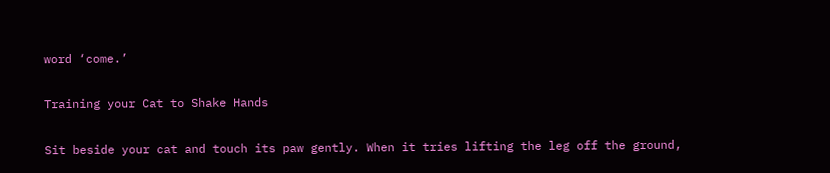word ‘come.’

Training your Cat to Shake Hands

Sit beside your cat and touch its paw gently. When it tries lifting the leg off the ground,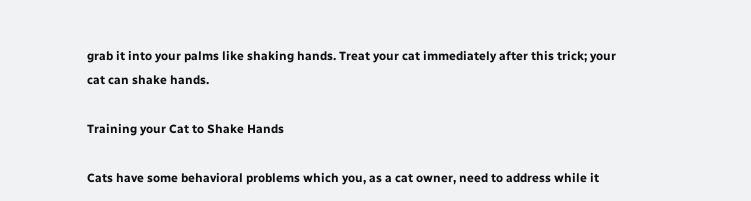grab it into your palms like shaking hands. Treat your cat immediately after this trick; your cat can shake hands.

Training your Cat to Shake Hands

Cats have some behavioral problems which you, as a cat owner, need to address while it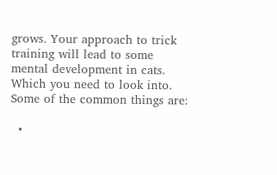grows. Your approach to trick training will lead to some mental development in cats. Which you need to look into. Some of the common things are:

  •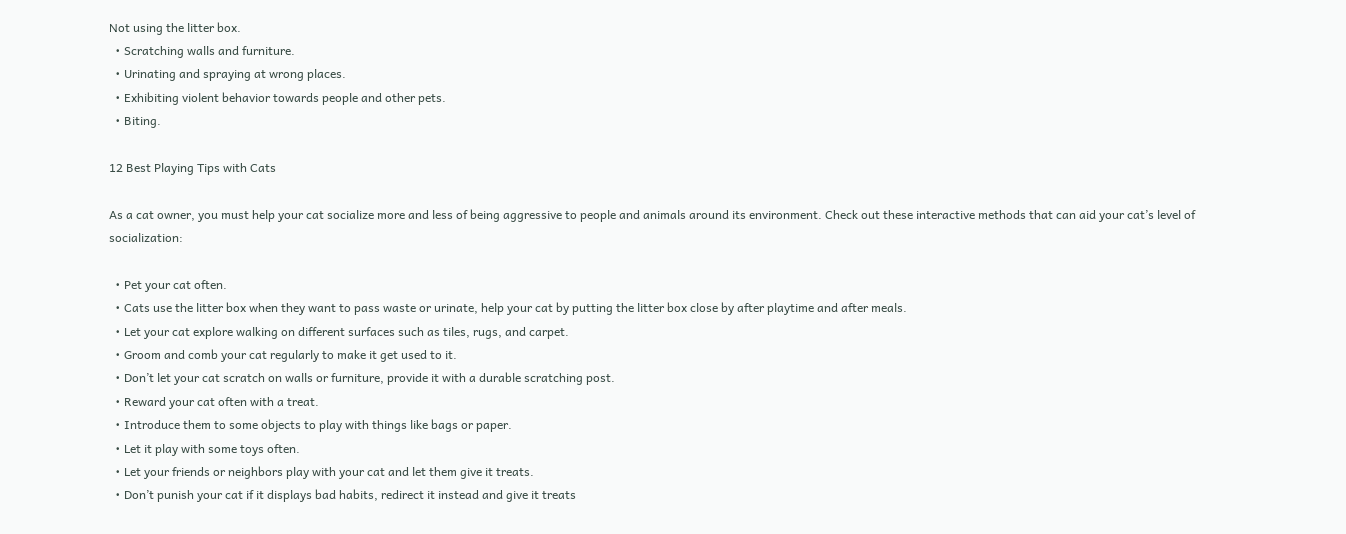Not using the litter box.
  • Scratching walls and furniture.
  • Urinating and spraying at wrong places.
  • Exhibiting violent behavior towards people and other pets.
  • Biting.

12 Best Playing Tips with Cats

As a cat owner, you must help your cat socialize more and less of being aggressive to people and animals around its environment. Check out these interactive methods that can aid your cat’s level of socialization:

  • Pet your cat often.
  • Cats use the litter box when they want to pass waste or urinate, help your cat by putting the litter box close by after playtime and after meals.
  • Let your cat explore walking on different surfaces such as tiles, rugs, and carpet.
  • Groom and comb your cat regularly to make it get used to it.
  • Don’t let your cat scratch on walls or furniture, provide it with a durable scratching post.
  • Reward your cat often with a treat.
  • Introduce them to some objects to play with things like bags or paper.
  • Let it play with some toys often.
  • Let your friends or neighbors play with your cat and let them give it treats.
  • Don’t punish your cat if it displays bad habits, redirect it instead and give it treats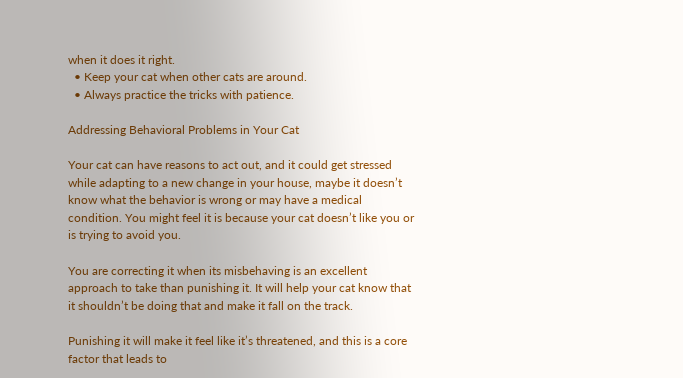when it does it right.
  • Keep your cat when other cats are around.
  • Always practice the tricks with patience.

Addressing Behavioral Problems in Your Cat

Your cat can have reasons to act out, and it could get stressed while adapting to a new change in your house, maybe it doesn’t know what the behavior is wrong or may have a medical condition. You might feel it is because your cat doesn’t like you or is trying to avoid you.

You are correcting it when its misbehaving is an excellent approach to take than punishing it. It will help your cat know that it shouldn’t be doing that and make it fall on the track.

Punishing it will make it feel like it’s threatened, and this is a core factor that leads to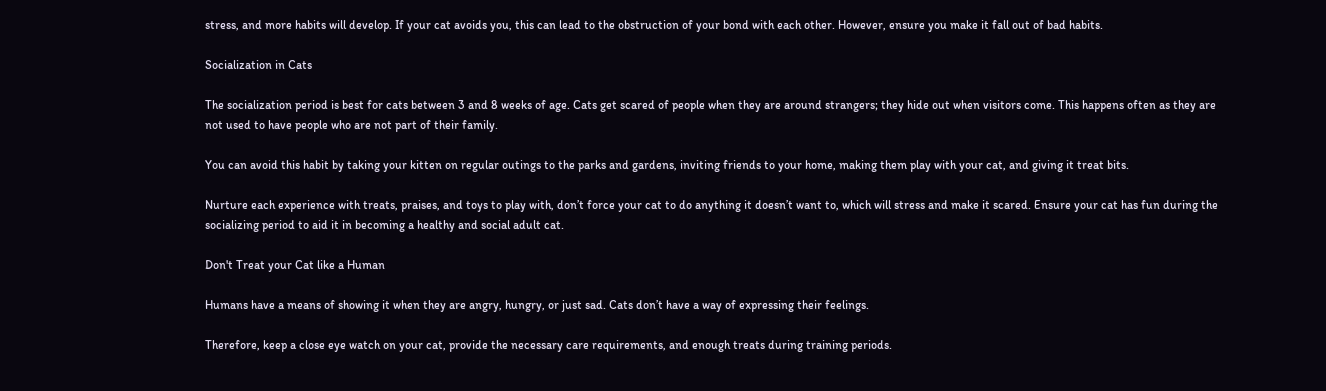stress, and more habits will develop. If your cat avoids you, this can lead to the obstruction of your bond with each other. However, ensure you make it fall out of bad habits.

Socialization in Cats

The socialization period is best for cats between 3 and 8 weeks of age. Cats get scared of people when they are around strangers; they hide out when visitors come. This happens often as they are not used to have people who are not part of their family.

You can avoid this habit by taking your kitten on regular outings to the parks and gardens, inviting friends to your home, making them play with your cat, and giving it treat bits.

Nurture each experience with treats, praises, and toys to play with, don’t force your cat to do anything it doesn’t want to, which will stress and make it scared. Ensure your cat has fun during the socializing period to aid it in becoming a healthy and social adult cat.

Don't Treat your Cat like a Human

Humans have a means of showing it when they are angry, hungry, or just sad. Cats don’t have a way of expressing their feelings.

Therefore, keep a close eye watch on your cat, provide the necessary care requirements, and enough treats during training periods.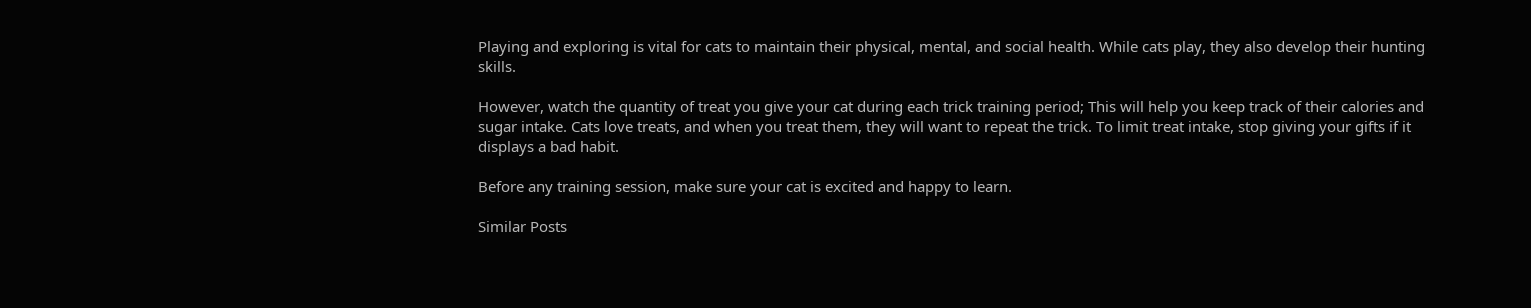Playing and exploring is vital for cats to maintain their physical, mental, and social health. While cats play, they also develop their hunting skills.

However, watch the quantity of treat you give your cat during each trick training period; This will help you keep track of their calories and sugar intake. Cats love treats, and when you treat them, they will want to repeat the trick. To limit treat intake, stop giving your gifts if it displays a bad habit.

Before any training session, make sure your cat is excited and happy to learn.

Similar Posts